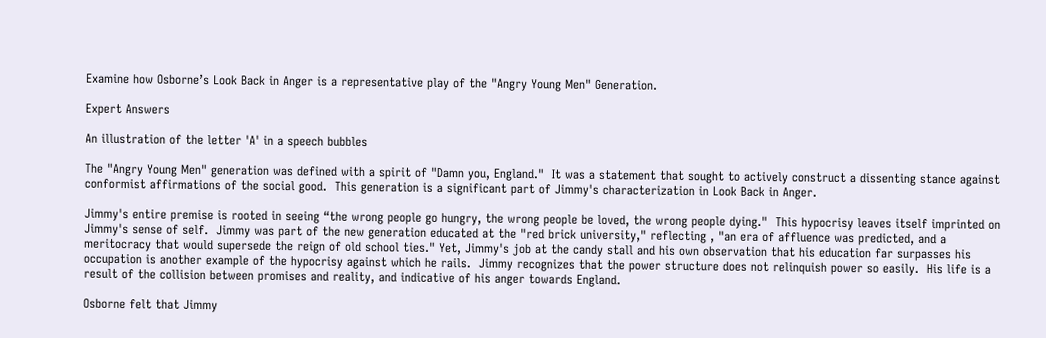Examine how Osborne’s Look Back in Anger is a representative play of the "Angry Young Men" Generation.

Expert Answers

An illustration of the letter 'A' in a speech bubbles

The "Angry Young Men" generation was defined with a spirit of "Damn you, England."  It was a statement that sought to actively construct a dissenting stance against conformist affirmations of the social good.  This generation is a significant part of Jimmy's characterization in Look Back in Anger.

Jimmy's entire premise is rooted in seeing “the wrong people go hungry, the wrong people be loved, the wrong people dying."  This hypocrisy leaves itself imprinted on Jimmy's sense of self.  Jimmy was part of the new generation educated at the "red brick university," reflecting , "an era of affluence was predicted, and a meritocracy that would supersede the reign of old school ties." Yet, Jimmy's job at the candy stall and his own observation that his education far surpasses his occupation is another example of the hypocrisy against which he rails.  Jimmy recognizes that the power structure does not relinquish power so easily.  His life is a result of the collision between promises and reality, and indicative of his anger towards England.

Osborne felt that Jimmy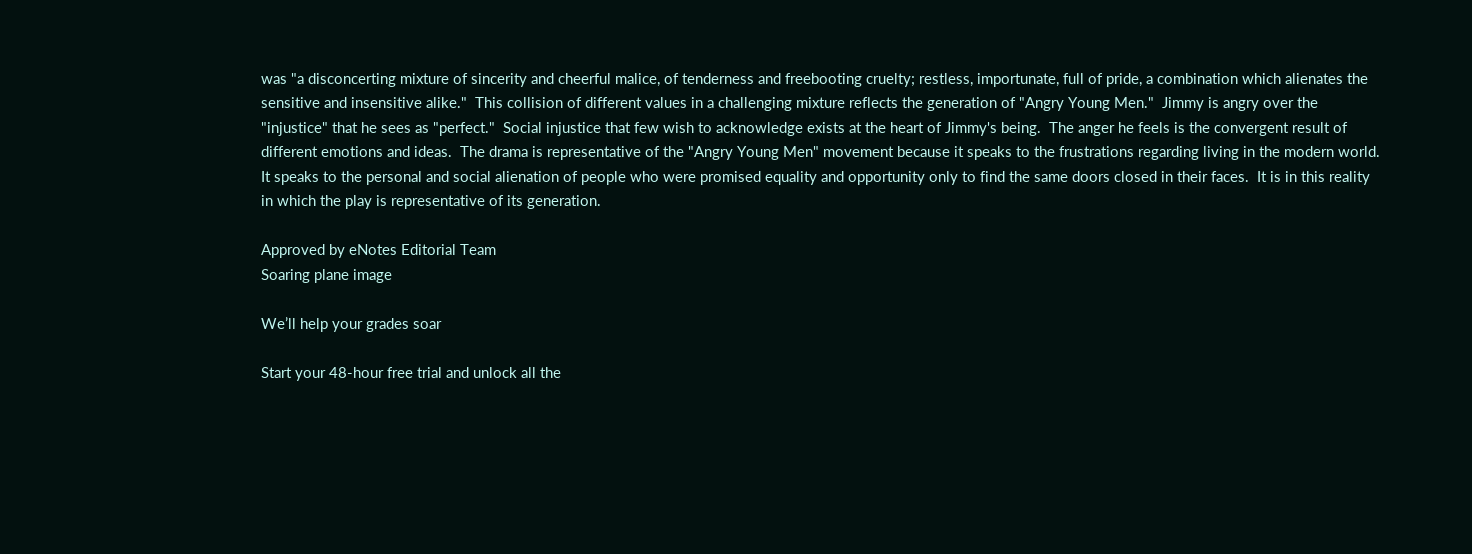was "a disconcerting mixture of sincerity and cheerful malice, of tenderness and freebooting cruelty; restless, importunate, full of pride, a combination which alienates the sensitive and insensitive alike."  This collision of different values in a challenging mixture reflects the generation of "Angry Young Men."  Jimmy is angry over the "injustice" that he sees as "perfect."  Social injustice that few wish to acknowledge exists at the heart of Jimmy's being.  The anger he feels is the convergent result of different emotions and ideas.  The drama is representative of the "Angry Young Men" movement because it speaks to the frustrations regarding living in the modern world.  It speaks to the personal and social alienation of people who were promised equality and opportunity only to find the same doors closed in their faces.  It is in this reality in which the play is representative of its generation.

Approved by eNotes Editorial Team
Soaring plane image

We’ll help your grades soar

Start your 48-hour free trial and unlock all the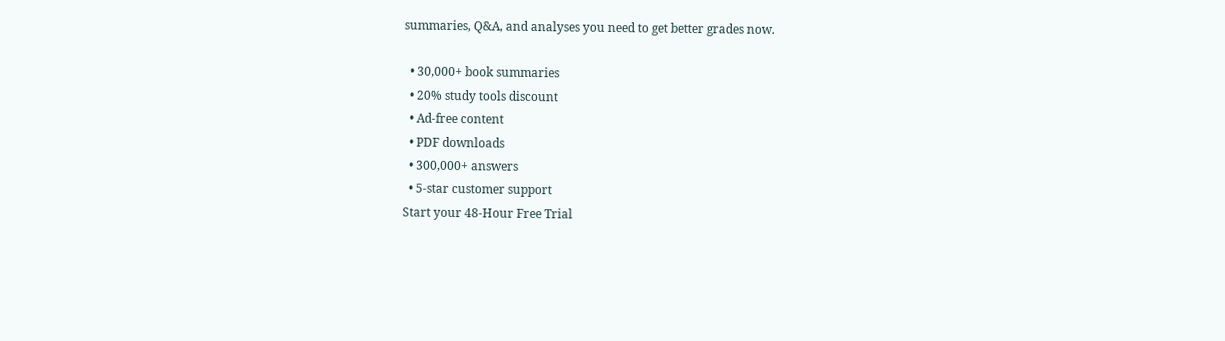summaries, Q&A, and analyses you need to get better grades now.

  • 30,000+ book summaries
  • 20% study tools discount
  • Ad-free content
  • PDF downloads
  • 300,000+ answers
  • 5-star customer support
Start your 48-Hour Free Trial